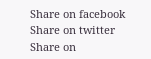Share on facebook
Share on twitter
Share on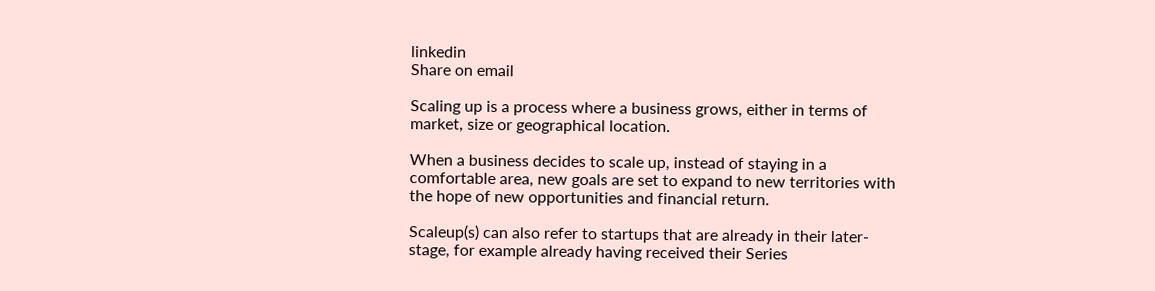linkedin
Share on email

Scaling up is a process where a business grows, either in terms of market, size or geographical location.

When a business decides to scale up, instead of staying in a comfortable area, new goals are set to expand to new territories with the hope of new opportunities and financial return.

Scaleup(s) can also refer to startups that are already in their later-stage, for example already having received their Series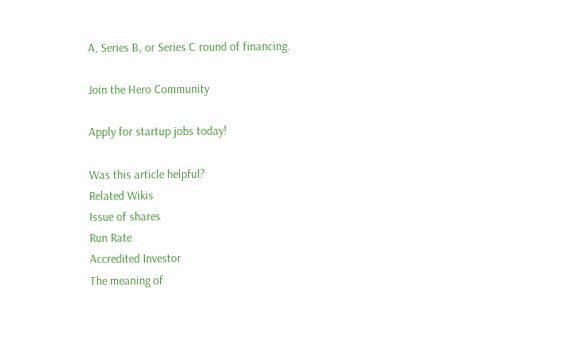A, Series B, or Series C round of financing.

Join the Hero Community

Apply for startup jobs today!

Was this article helpful?
Related Wikis
Issue of shares
Run Rate
Accredited Investor
The meaning of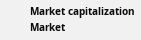Market capitalization
Market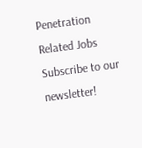Penetration
Related Jobs
Subscribe to our newsletter!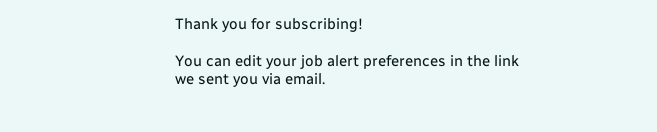Thank you for subscribing!

You can edit your job alert preferences in the link we sent you via email.